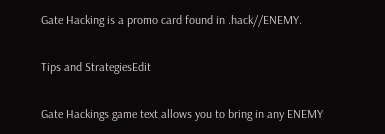Gate Hacking is a promo card found in .hack//ENEMY.

Tips and StrategiesEdit

Gate Hackings game text allows you to bring in any ENEMY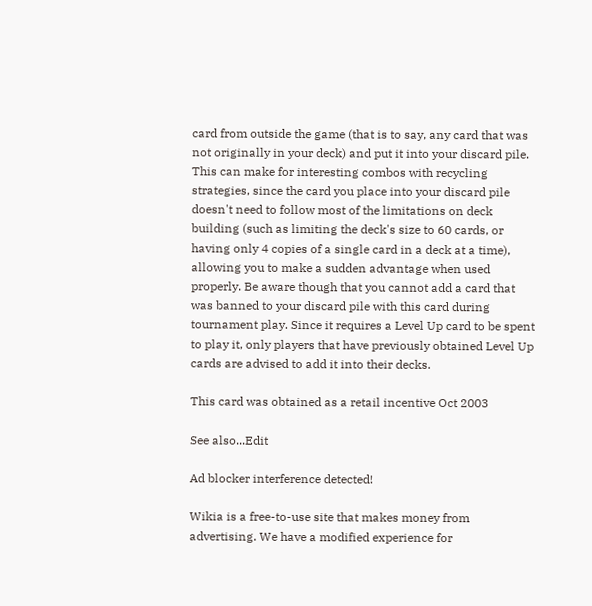card from outside the game (that is to say, any card that was not originally in your deck) and put it into your discard pile. This can make for interesting combos with recycling strategies, since the card you place into your discard pile doesn't need to follow most of the limitations on deck building (such as limiting the deck's size to 60 cards, or having only 4 copies of a single card in a deck at a time), allowing you to make a sudden advantage when used properly. Be aware though that you cannot add a card that was banned to your discard pile with this card during tournament play. Since it requires a Level Up card to be spent to play it, only players that have previously obtained Level Up cards are advised to add it into their decks.

This card was obtained as a retail incentive Oct 2003

See also...Edit

Ad blocker interference detected!

Wikia is a free-to-use site that makes money from advertising. We have a modified experience for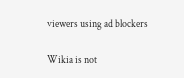viewers using ad blockers

Wikia is not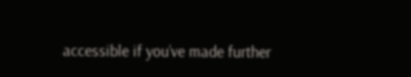accessible if you’ve made further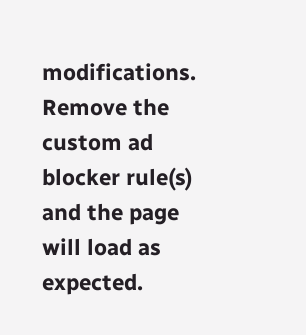modifications. Remove the custom ad blocker rule(s) and the page will load as expected.